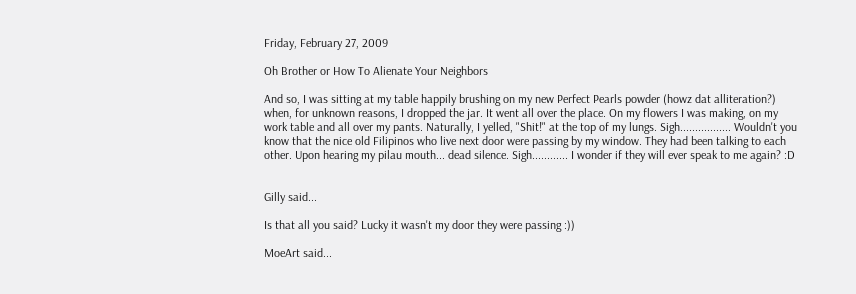Friday, February 27, 2009

Oh Brother or How To Alienate Your Neighbors

And so, I was sitting at my table happily brushing on my new Perfect Pearls powder (howz dat alliteration?) when, for unknown reasons, I dropped the jar. It went all over the place. On my flowers I was making, on my work table and all over my pants. Naturally, I yelled, "Shit!" at the top of my lungs. Sigh................. Wouldn't you know that the nice old Filipinos who live next door were passing by my window. They had been talking to each other. Upon hearing my pilau mouth... dead silence. Sigh............ I wonder if they will ever speak to me again? :D


Gilly said...

Is that all you said? Lucky it wasn't my door they were passing :))

MoeArt said...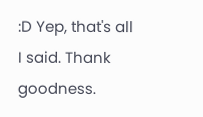:D Yep, that's all I said. Thank goodness.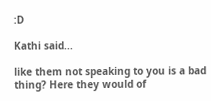:D

Kathi said...

like them not speaking to you is a bad thing? Here they would of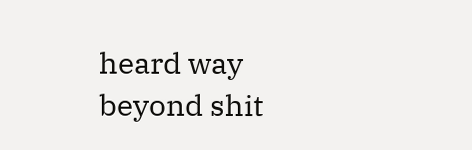heard way beyond shit